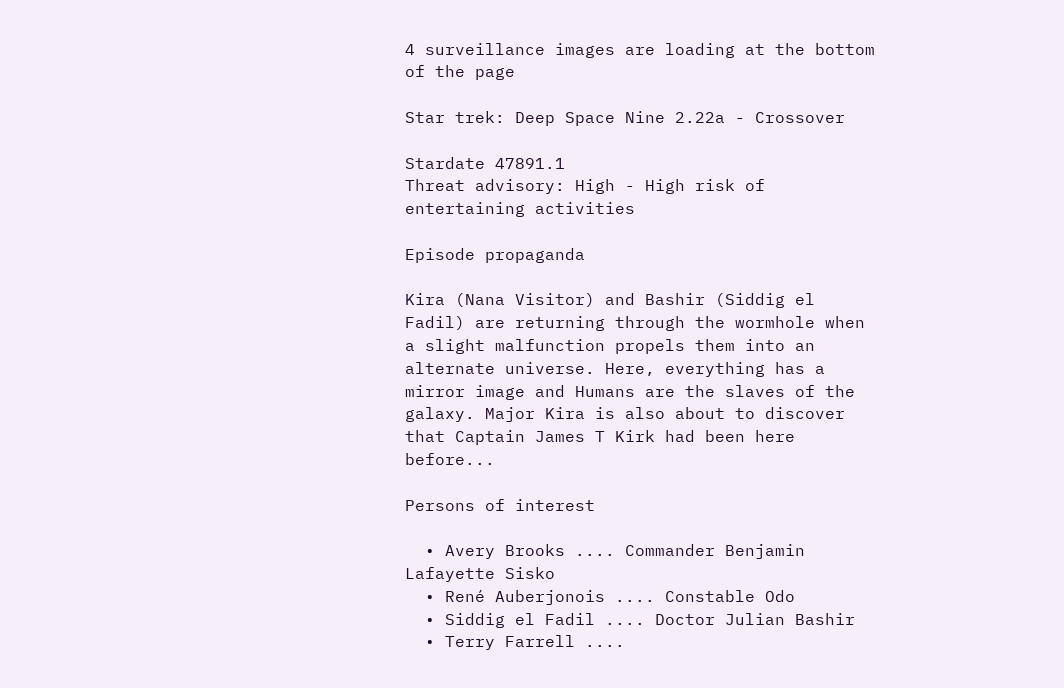4 surveillance images are loading at the bottom of the page

Star trek: Deep Space Nine 2.22a - Crossover

Stardate 47891.1
Threat advisory: High - High risk of entertaining activities

Episode propaganda

Kira (Nana Visitor) and Bashir (Siddig el Fadil) are returning through the wormhole when a slight malfunction propels them into an alternate universe. Here, everything has a mirror image and Humans are the slaves of the galaxy. Major Kira is also about to discover that Captain James T Kirk had been here before...

Persons of interest

  • Avery Brooks .... Commander Benjamin Lafayette Sisko
  • René Auberjonois .... Constable Odo
  • Siddig el Fadil .... Doctor Julian Bashir
  • Terry Farrell ....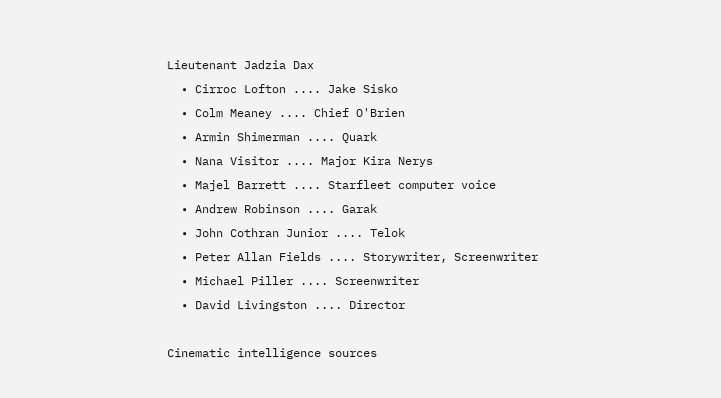Lieutenant Jadzia Dax
  • Cirroc Lofton .... Jake Sisko
  • Colm Meaney .... Chief O'Brien
  • Armin Shimerman .... Quark
  • Nana Visitor .... Major Kira Nerys
  • Majel Barrett .... Starfleet computer voice
  • Andrew Robinson .... Garak
  • John Cothran Junior .... Telok
  • Peter Allan Fields .... Storywriter, Screenwriter
  • Michael Piller .... Screenwriter
  • David Livingston .... Director

Cinematic intelligence sources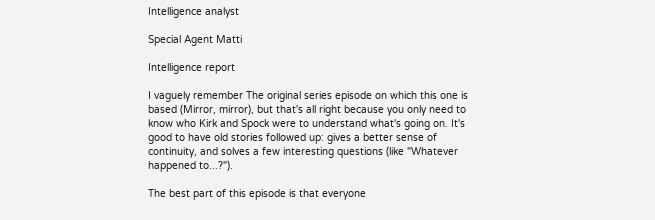Intelligence analyst

Special Agent Matti

Intelligence report

I vaguely remember The original series episode on which this one is based (Mirror, mirror), but that's all right because you only need to know who Kirk and Spock were to understand what's going on. It's good to have old stories followed up: gives a better sense of continuity, and solves a few interesting questions (like "Whatever happened to...?").

The best part of this episode is that everyone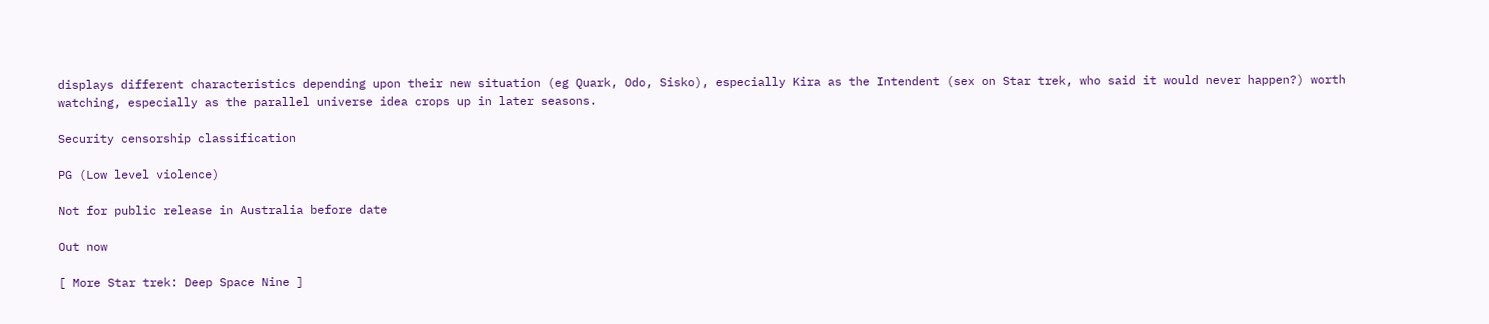displays different characteristics depending upon their new situation (eg Quark, Odo, Sisko), especially Kira as the Intendent (sex on Star trek, who said it would never happen?) worth watching, especially as the parallel universe idea crops up in later seasons.

Security censorship classification

PG (Low level violence)

Not for public release in Australia before date

Out now

[ More Star trek: Deep Space Nine ]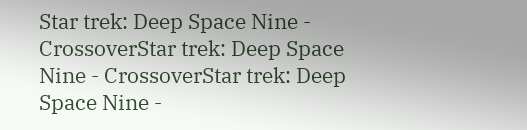Star trek: Deep Space Nine - CrossoverStar trek: Deep Space Nine - CrossoverStar trek: Deep Space Nine -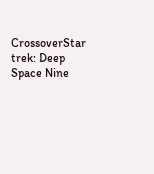CrossoverStar trek: Deep Space Nine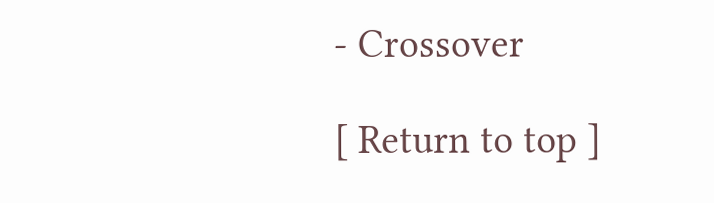- Crossover

[ Return to top ]